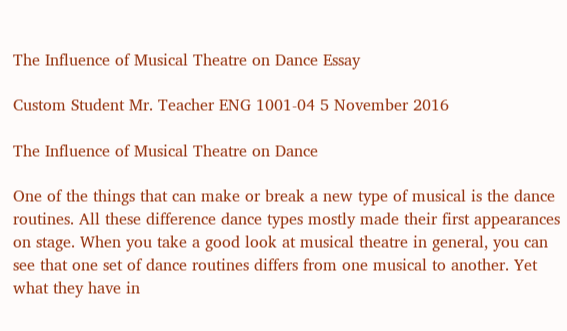The Influence of Musical Theatre on Dance Essay

Custom Student Mr. Teacher ENG 1001-04 5 November 2016

The Influence of Musical Theatre on Dance

One of the things that can make or break a new type of musical is the dance routines. All these difference dance types mostly made their first appearances on stage. When you take a good look at musical theatre in general, you can see that one set of dance routines differs from one musical to another. Yet what they have in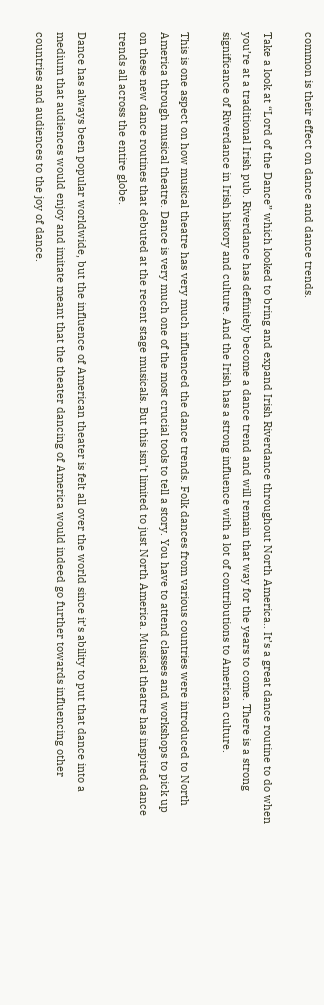common is their effect on dance and dance trends.

Take a look at “Lord of the Dance” which looked to bring and expand Irish Riverdance throughout North America.. It’s a great dance routine to do when you’re at a traditional Irish pub. Riverdance has definitely become a dance trend and will remain that way for the years to come. There is a strong significance of Riverdance in Irish history and culture. And the Irish has a strong influence with a lot of contributions to American culture.

This is one aspect on how musical theatre has very much influenced the dance trends. Folk dances from various countries were introduced to North America through musical theatre. Dance is very much one of the most crucial tools to tell a story. You have to attend classes and workshops to pick up on these new dance routines that debuted at the recent stage musicals. But this isn’t limited to just North America. Musical theatre has inspired dance trends all across the entire globe.

Dance has always been popular worldwide, but the influence of American theater is felt all over the world since it’s ability to put that dance into a medium that audiences would enjoy and imitate meant that the theater dancing of America would indeed go further towards influencing other countries and audiences to the joy of dance.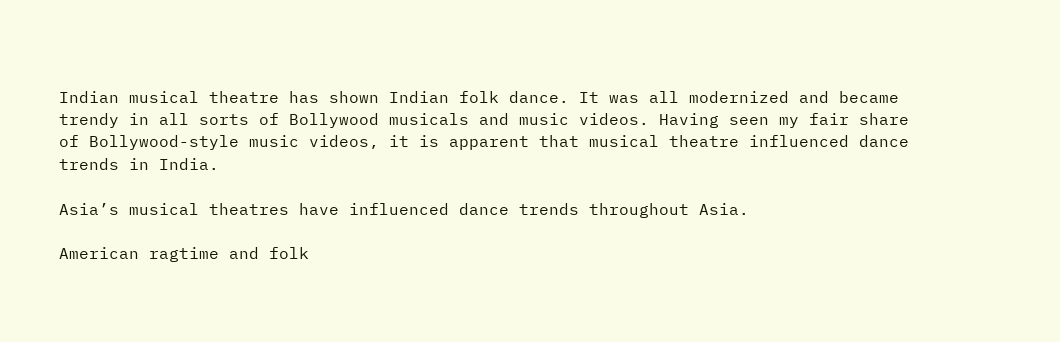Indian musical theatre has shown Indian folk dance. It was all modernized and became trendy in all sorts of Bollywood musicals and music videos. Having seen my fair share of Bollywood-style music videos, it is apparent that musical theatre influenced dance trends in India.

Asia’s musical theatres have influenced dance trends throughout Asia.

American ragtime and folk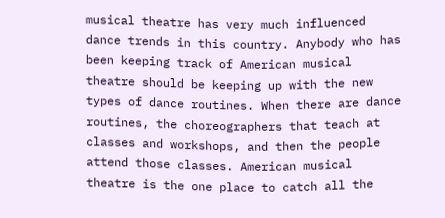musical theatre has very much influenced dance trends in this country. Anybody who has been keeping track of American musical theatre should be keeping up with the new types of dance routines. When there are dance routines, the choreographers that teach at classes and workshops, and then the people attend those classes. American musical theatre is the one place to catch all the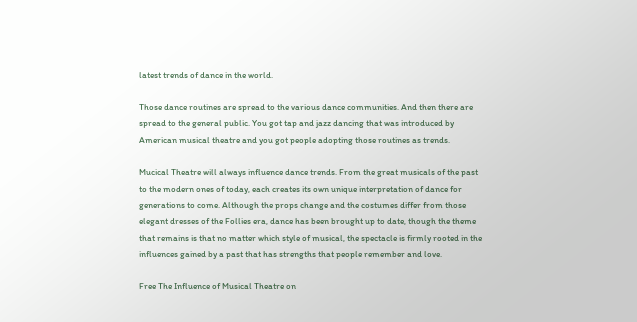latest trends of dance in the world.

Those dance routines are spread to the various dance communities. And then there are spread to the general public. You got tap and jazz dancing that was introduced by American musical theatre and you got people adopting those routines as trends.

Mucical Theatre will always influence dance trends. From the great musicals of the past to the modern ones of today, each creates its own unique interpretation of dance for generations to come. Although the props change and the costumes differ from those elegant dresses of the Follies era, dance has been brought up to date, though the theme that remains is that no matter which style of musical, the spectacle is firmly rooted in the influences gained by a past that has strengths that people remember and love.

Free The Influence of Musical Theatre on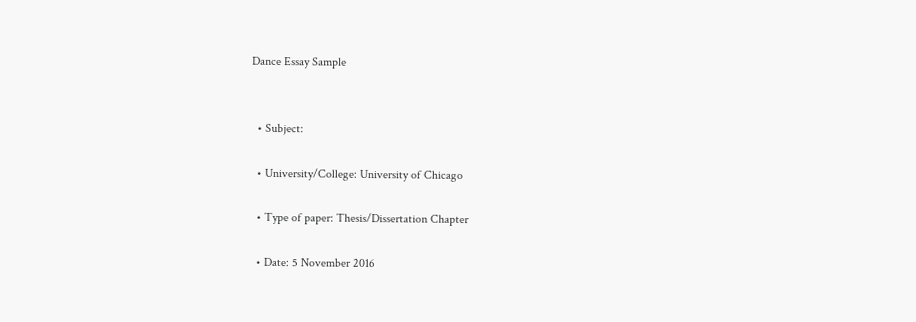Dance Essay Sample


  • Subject:

  • University/College: University of Chicago

  • Type of paper: Thesis/Dissertation Chapter

  • Date: 5 November 2016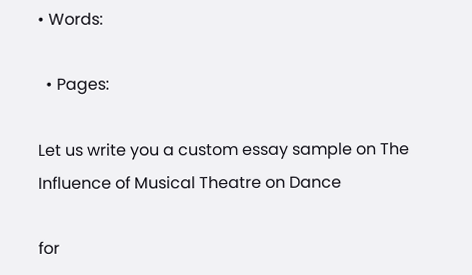• Words:

  • Pages:

Let us write you a custom essay sample on The Influence of Musical Theatre on Dance

for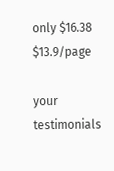only $16.38 $13.9/page

your testimonials